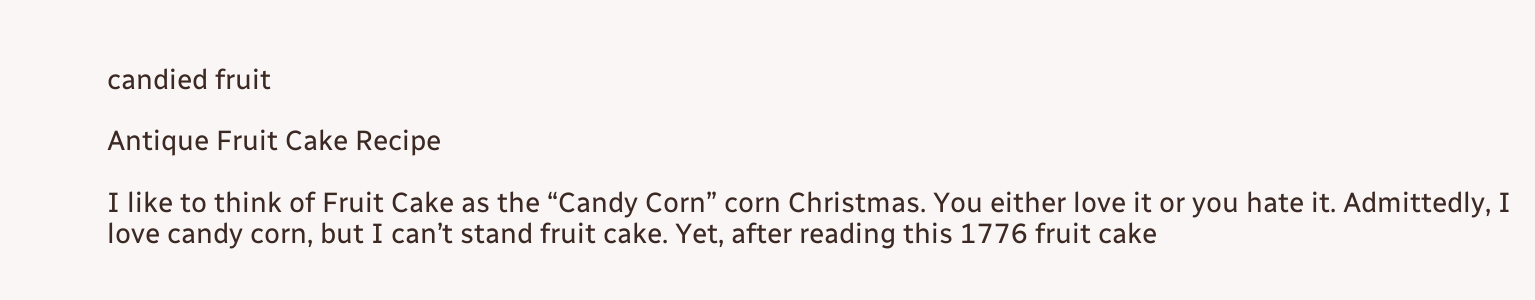candied fruit

Antique Fruit Cake Recipe

I like to think of Fruit Cake as the “Candy Corn” corn Christmas. You either love it or you hate it. Admittedly, I love candy corn, but I can’t stand fruit cake. Yet, after reading this 1776 fruit cake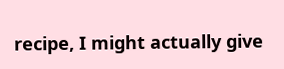recipe, I might actually give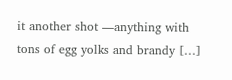it another shot ―anything with tons of egg yolks and brandy […]